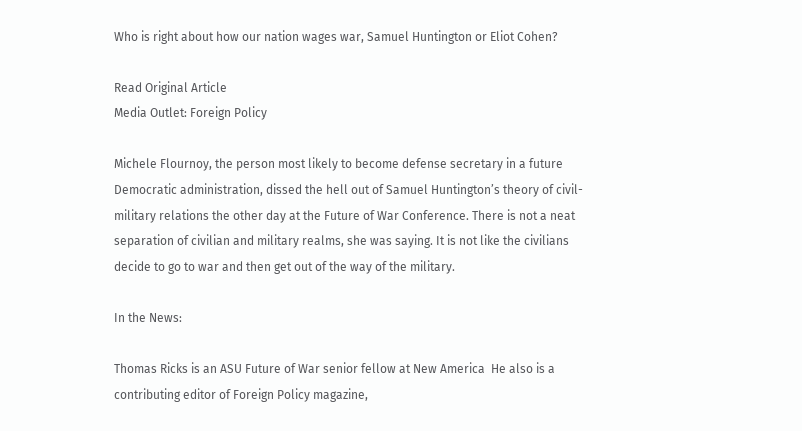Who is right about how our nation wages war, Samuel Huntington or Eliot Cohen?

Read Original Article
Media Outlet: Foreign Policy

Michele Flournoy, the person most likely to become defense secretary in a future Democratic administration, dissed the hell out of Samuel Huntington’s theory of civil-military relations the other day at the Future of War Conference. There is not a neat separation of civilian and military realms, she was saying. It is not like the civilians decide to go to war and then get out of the way of the military.

In the News:

Thomas Ricks is an ASU Future of War senior fellow at New America  He also is a contributing editor of Foreign Policy magazine,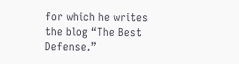for which he writes the blog “The Best Defense.”